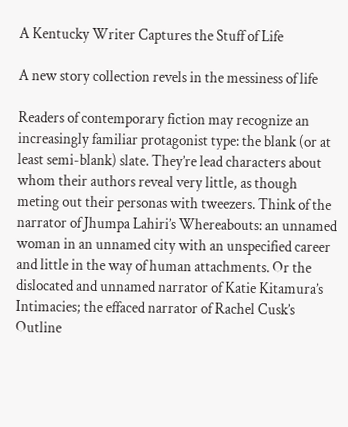A Kentucky Writer Captures the Stuff of Life

A new story collection revels in the messiness of life

Readers of contemporary fiction may recognize an increasingly familiar protagonist type: the blank (or at least semi-blank) slate. They’re lead characters about whom their authors reveal very little, as though meting out their personas with tweezers. Think of the narrator of Jhumpa Lahiri’s Whereabouts: an unnamed woman in an unnamed city with an unspecified career and little in the way of human attachments. Or the dislocated and unnamed narrator of Katie Kitamura’s Intimacies; the effaced narrator of Rachel Cusk’s Outline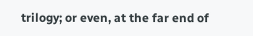trilogy; or even, at the far end of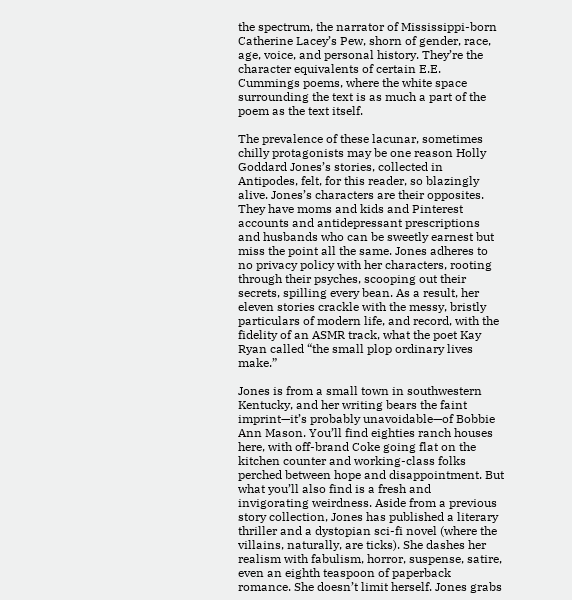the spectrum, the narrator of Mississippi-born Catherine Lacey’s Pew, shorn of gender, race, age, voice, and personal history. They’re the character equivalents of certain E.E. Cummings poems, where the white space surrounding the text is as much a part of the poem as the text itself.

The prevalence of these lacunar, sometimes chilly protagonists may be one reason Holly Goddard Jones’s stories, collected in Antipodes, felt, for this reader, so blazingly alive. Jones’s characters are their opposites. They have moms and kids and Pinterest accounts and antidepressant prescriptions and husbands who can be sweetly earnest but miss the point all the same. Jones adheres to no privacy policy with her characters, rooting through their psyches, scooping out their secrets, spilling every bean. As a result, her eleven stories crackle with the messy, bristly particulars of modern life, and record, with the fidelity of an ASMR track, what the poet Kay Ryan called “the small plop ordinary lives make.”

Jones is from a small town in southwestern Kentucky, and her writing bears the faint imprint—it’s probably unavoidable—of Bobbie Ann Mason. You’ll find eighties ranch houses here, with off-brand Coke going flat on the kitchen counter and working-class folks perched between hope and disappointment. But what you’ll also find is a fresh and invigorating weirdness. Aside from a previous story collection, Jones has published a literary thriller and a dystopian sci-fi novel (where the villains, naturally, are ticks). She dashes her realism with fabulism, horror, suspense, satire, even an eighth teaspoon of paperback romance. She doesn’t limit herself. Jones grabs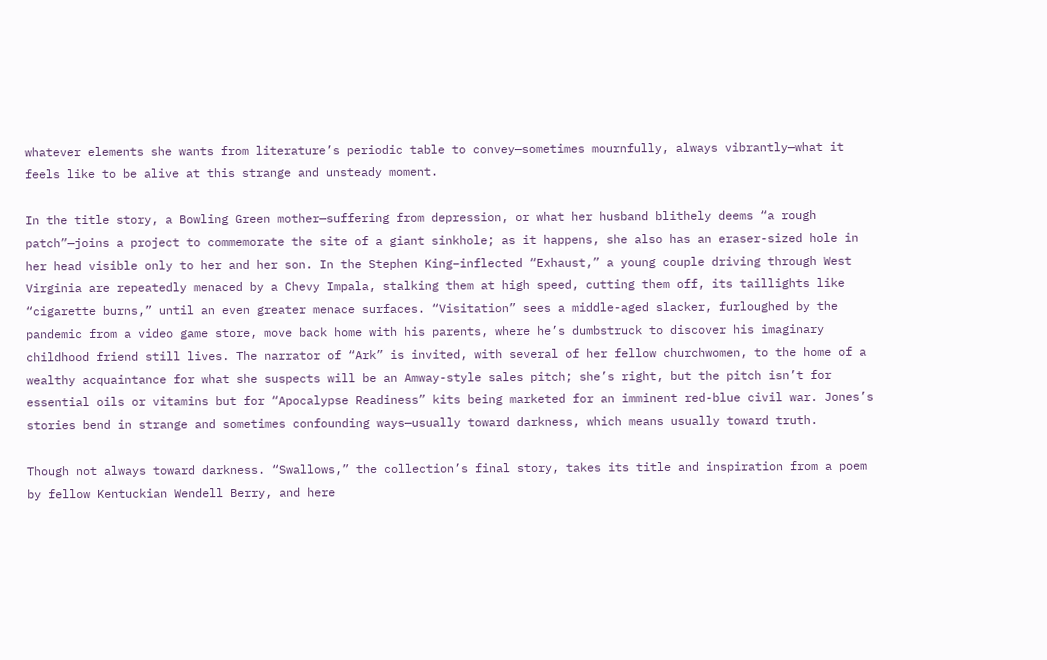whatever elements she wants from literature’s periodic table to convey—sometimes mournfully, always vibrantly—what it feels like to be alive at this strange and unsteady moment.

In the title story, a Bowling Green mother—suffering from depression, or what her husband blithely deems “a rough patch”—joins a project to commemorate the site of a giant sinkhole; as it happens, she also has an eraser-sized hole in her head visible only to her and her son. In the Stephen King–inflected “Exhaust,” a young couple driving through West Virginia are repeatedly menaced by a Chevy Impala, stalking them at high speed, cutting them off, its taillights like “cigarette burns,” until an even greater menace surfaces. “Visitation” sees a middle-aged slacker, furloughed by the pandemic from a video game store, move back home with his parents, where he’s dumbstruck to discover his imaginary childhood friend still lives. The narrator of “Ark” is invited, with several of her fellow churchwomen, to the home of a wealthy acquaintance for what she suspects will be an Amway-style sales pitch; she’s right, but the pitch isn’t for essential oils or vitamins but for “Apocalypse Readiness” kits being marketed for an imminent red-blue civil war. Jones’s stories bend in strange and sometimes confounding ways—usually toward darkness, which means usually toward truth.

Though not always toward darkness. “Swallows,” the collection’s final story, takes its title and inspiration from a poem by fellow Kentuckian Wendell Berry, and here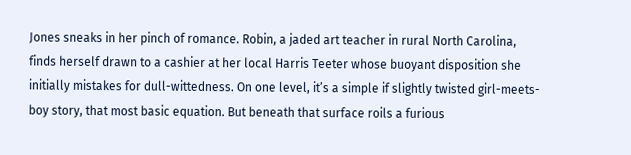Jones sneaks in her pinch of romance. Robin, a jaded art teacher in rural North Carolina, finds herself drawn to a cashier at her local Harris Teeter whose buoyant disposition she initially mistakes for dull-wittedness. On one level, it’s a simple if slightly twisted girl-meets-boy story, that most basic equation. But beneath that surface roils a furious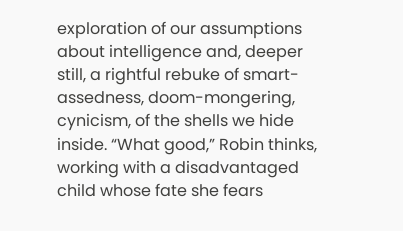exploration of our assumptions about intelligence and, deeper still, a rightful rebuke of smart-assedness, doom-mongering, cynicism, of the shells we hide inside. “What good,” Robin thinks, working with a disadvantaged child whose fate she fears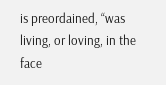is preordained, “was living, or loving, in the face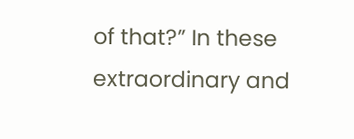of that?” In these extraordinary and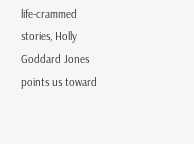life-crammed stories, Holly Goddard Jones points us toward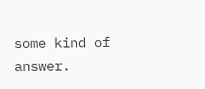some kind of answer.